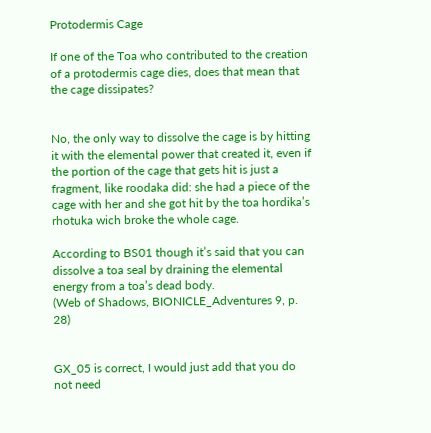Protodermis Cage

If one of the Toa who contributed to the creation of a protodermis cage dies, does that mean that the cage dissipates?


No, the only way to dissolve the cage is by hitting it with the elemental power that created it, even if the portion of the cage that gets hit is just a fragment, like roodaka did: she had a piece of the cage with her and she got hit by the toa hordika’s rhotuka wich broke the whole cage.

According to BS01 though it’s said that you can dissolve a toa seal by draining the elemental energy from a toa’s dead body.
(Web of Shadows, BIONICLE_Adventures 9, p. 28)


GX_05 is correct, I would just add that you do not need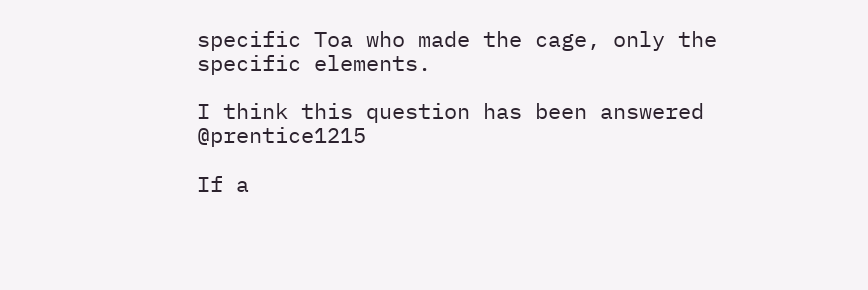specific Toa who made the cage, only the specific elements.

I think this question has been answered @prentice1215

If a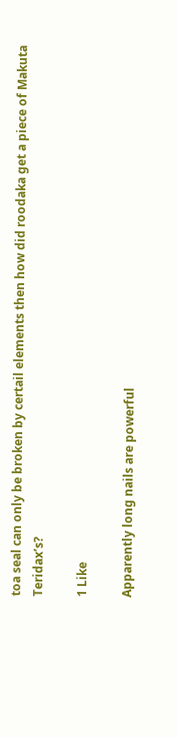toa seal can only be broken by certail elements then how did roodaka get a piece of Makuta Teridax’s?

1 Like

Apparently long nails are powerful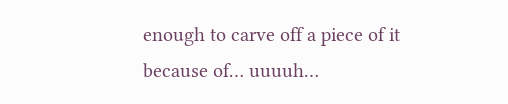enough to carve off a piece of it because of… uuuuh…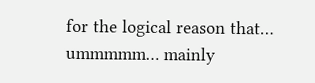for the logical reason that… ummmmm… mainly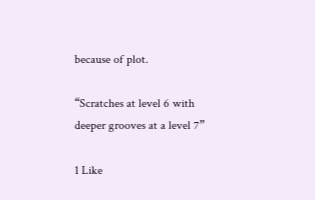because of plot.

“Scratches at level 6 with deeper grooves at a level 7”

1 Like